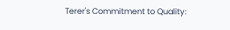Terer's Commitment to Quality: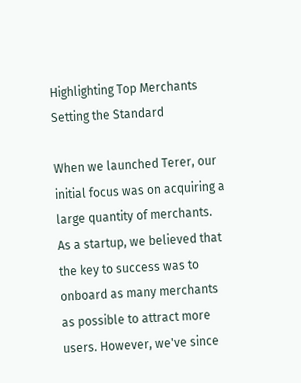Highlighting Top Merchants Setting the Standard

When we launched Terer, our initial focus was on acquiring a large quantity of merchants. As a startup, we believed that the key to success was to onboard as many merchants as possible to attract more users. However, we've since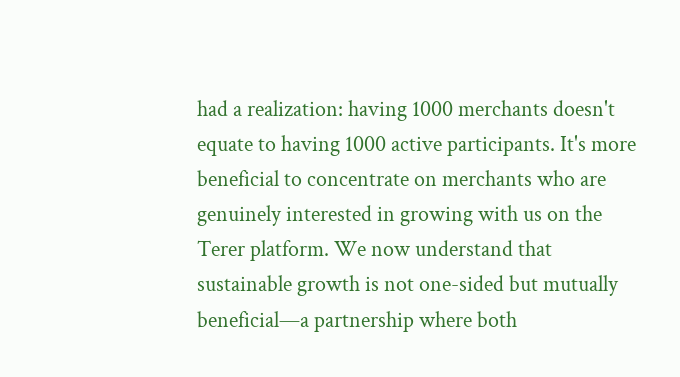had a realization: having 1000 merchants doesn't equate to having 1000 active participants. It's more beneficial to concentrate on merchants who are genuinely interested in growing with us on the Terer platform. We now understand that sustainable growth is not one-sided but mutually beneficial—a partnership where both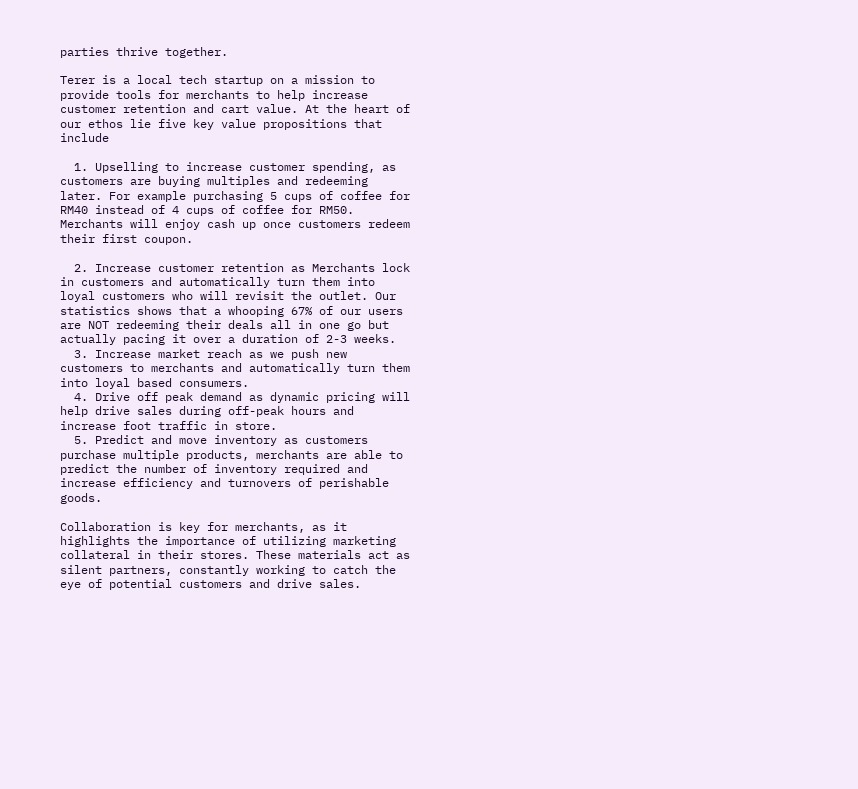parties thrive together.

Terer is a local tech startup on a mission to provide tools for merchants to help increase customer retention and cart value. At the heart of our ethos lie five key value propositions that include

  1. Upselling to increase customer spending, as customers are buying multiples and redeeming later. For example purchasing 5 cups of coffee for RM40 instead of 4 cups of coffee for RM50. Merchants will enjoy cash up once customers redeem their first coupon.

  2. Increase customer retention as Merchants lock in customers and automatically turn them into loyal customers who will revisit the outlet. Our statistics shows that a whooping 67% of our users are NOT redeeming their deals all in one go but actually pacing it over a duration of 2-3 weeks.
  3. Increase market reach as we push new customers to merchants and automatically turn them into loyal based consumers.
  4. Drive off peak demand as dynamic pricing will help drive sales during off-peak hours and increase foot traffic in store.
  5. Predict and move inventory as customers purchase multiple products, merchants are able to predict the number of inventory required and increase efficiency and turnovers of perishable goods.

Collaboration is key for merchants, as it highlights the importance of utilizing marketing collateral in their stores. These materials act as silent partners, constantly working to catch the eye of potential customers and drive sales.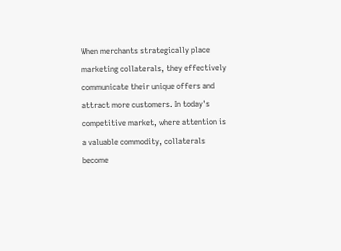When merchants strategically place marketing collaterals, they effectively communicate their unique offers and attract more customers. In today's competitive market, where attention is a valuable commodity, collaterals become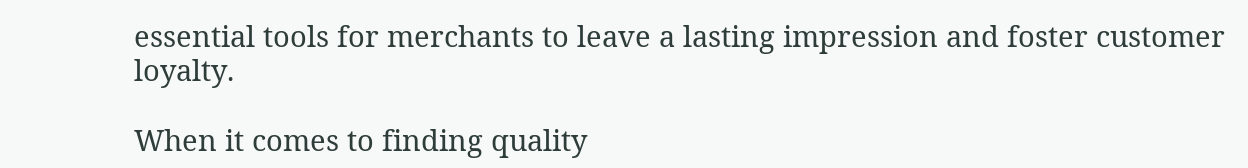essential tools for merchants to leave a lasting impression and foster customer loyalty.

When it comes to finding quality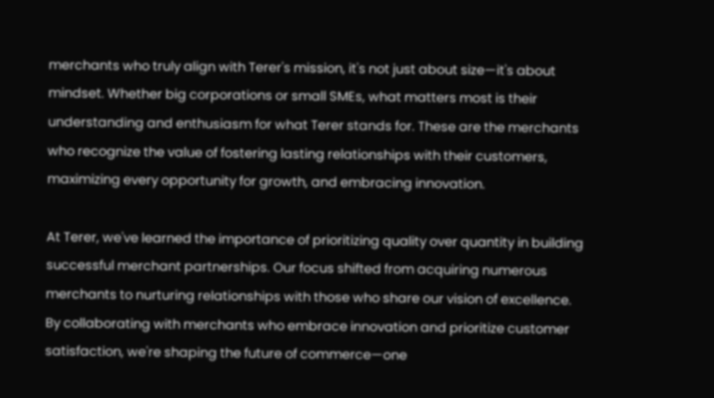merchants who truly align with Terer's mission, it's not just about size—it's about mindset. Whether big corporations or small SMEs, what matters most is their understanding and enthusiasm for what Terer stands for. These are the merchants who recognize the value of fostering lasting relationships with their customers, maximizing every opportunity for growth, and embracing innovation.

At Terer, we've learned the importance of prioritizing quality over quantity in building successful merchant partnerships. Our focus shifted from acquiring numerous merchants to nurturing relationships with those who share our vision of excellence. By collaborating with merchants who embrace innovation and prioritize customer satisfaction, we're shaping the future of commerce—one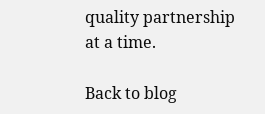quality partnership at a time.

Back to blog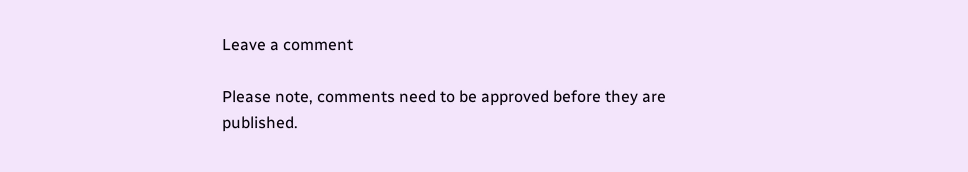Leave a comment

Please note, comments need to be approved before they are published.